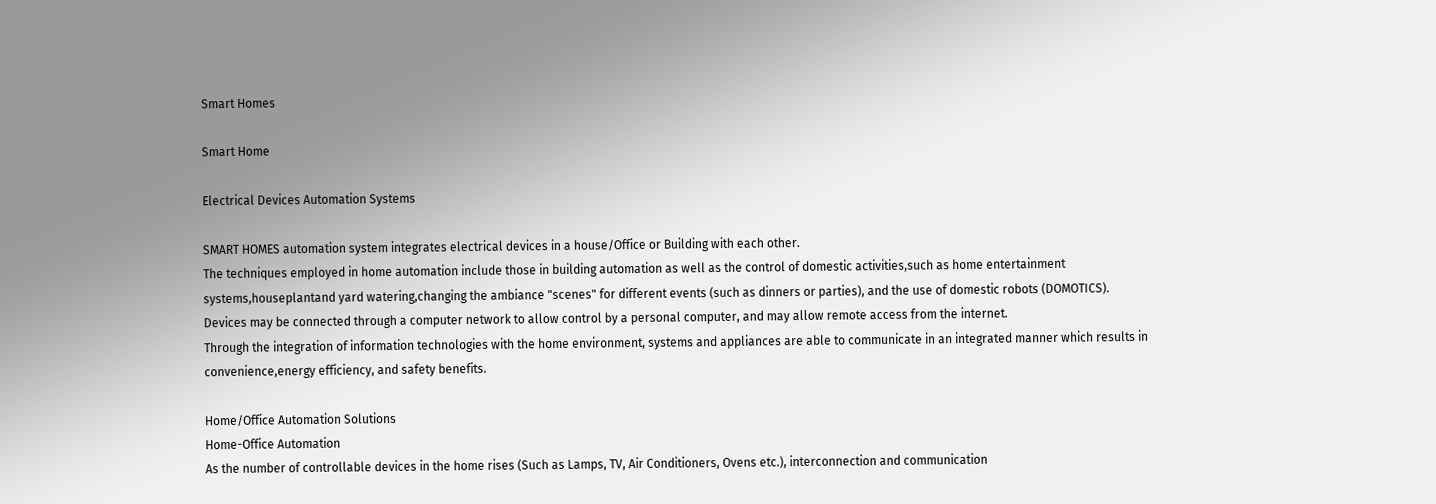Smart Homes

Smart Home

Electrical Devices Automation Systems

SMART HOMES automation system integrates electrical devices in a house/Office or Building with each other.
The techniques employed in home automation include those in building automation as well as the control of domestic activities,such as home entertainment systems,houseplantand yard watering,changing the ambiance "scenes" for different events (such as dinners or parties), and the use of domestic robots (DOMOTICS).
Devices may be connected through a computer network to allow control by a personal computer, and may allow remote access from the internet.
Through the integration of information technologies with the home environment, systems and appliances are able to communicate in an integrated manner which results in convenience,energy efficiency, and safety benefits.

Home/Office Automation Solutions
Home-Office Automation
As the number of controllable devices in the home rises (Such as Lamps, TV, Air Conditioners, Ovens etc.), interconnection and communication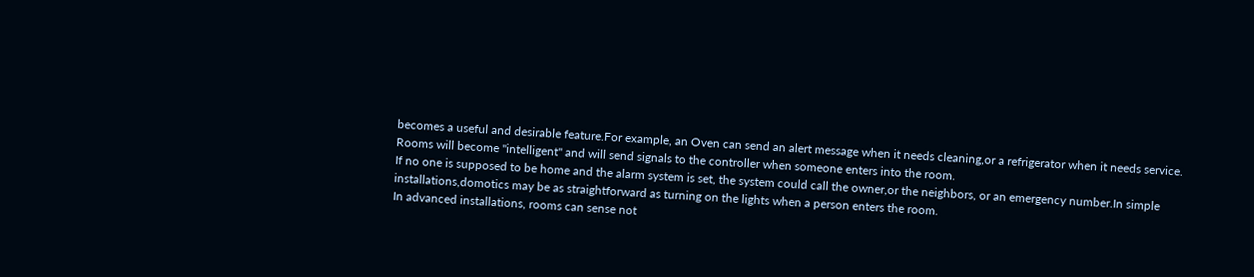becomes a useful and desirable feature.For example, an Oven can send an alert message when it needs cleaning,or a refrigerator when it needs service.
Rooms will become "intelligent" and will send signals to the controller when someone enters into the room.
If no one is supposed to be home and the alarm system is set, the system could call the owner,or the neighbors, or an emergency number.In simple installations,domotics may be as straightforward as turning on the lights when a person enters the room.
In advanced installations, rooms can sense not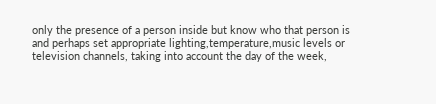only the presence of a person inside but know who that person is and perhaps set appropriate lighting,temperature,music levels or television channels, taking into account the day of the week,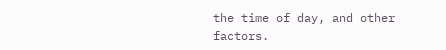the time of day, and other factors.